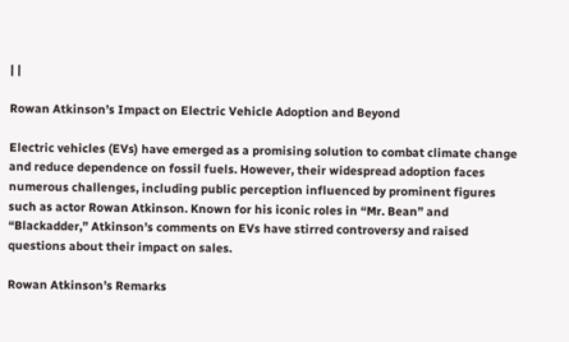| |

Rowan Atkinson’s Impact on Electric Vehicle Adoption and Beyond

Electric vehicles (EVs) have emerged as a promising solution to combat climate change and reduce dependence on fossil fuels. However, their widespread adoption faces numerous challenges, including public perception influenced by prominent figures such as actor Rowan Atkinson. Known for his iconic roles in “Mr. Bean” and “Blackadder,” Atkinson’s comments on EVs have stirred controversy and raised questions about their impact on sales.

Rowan Atkinson’s Remarks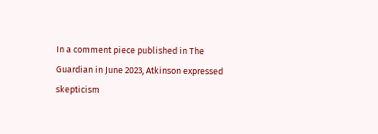In a comment piece published in The Guardian in June 2023, Atkinson expressed skepticism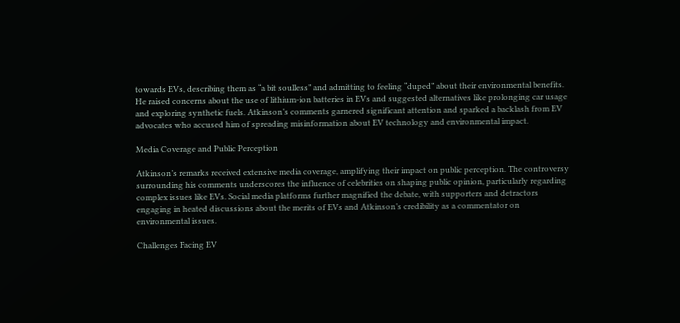towards EVs, describing them as “a bit soulless” and admitting to feeling “duped” about their environmental benefits. He raised concerns about the use of lithium-ion batteries in EVs and suggested alternatives like prolonging car usage and exploring synthetic fuels. Atkinson’s comments garnered significant attention and sparked a backlash from EV advocates who accused him of spreading misinformation about EV technology and environmental impact.

Media Coverage and Public Perception

Atkinson’s remarks received extensive media coverage, amplifying their impact on public perception. The controversy surrounding his comments underscores the influence of celebrities on shaping public opinion, particularly regarding complex issues like EVs. Social media platforms further magnified the debate, with supporters and detractors engaging in heated discussions about the merits of EVs and Atkinson’s credibility as a commentator on environmental issues.

Challenges Facing EV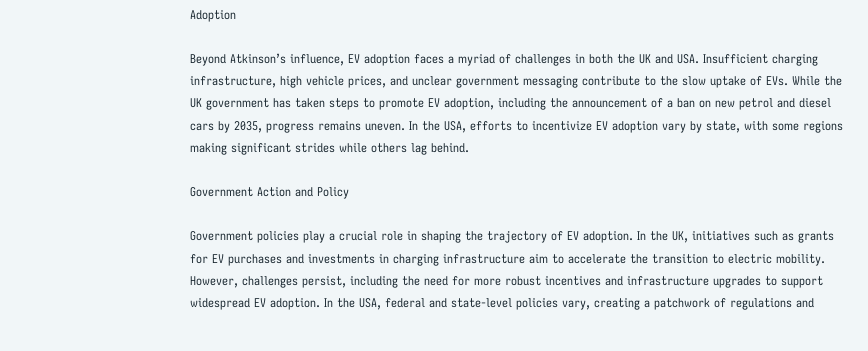Adoption

Beyond Atkinson’s influence, EV adoption faces a myriad of challenges in both the UK and USA. Insufficient charging infrastructure, high vehicle prices, and unclear government messaging contribute to the slow uptake of EVs. While the UK government has taken steps to promote EV adoption, including the announcement of a ban on new petrol and diesel cars by 2035, progress remains uneven. In the USA, efforts to incentivize EV adoption vary by state, with some regions making significant strides while others lag behind.

Government Action and Policy

Government policies play a crucial role in shaping the trajectory of EV adoption. In the UK, initiatives such as grants for EV purchases and investments in charging infrastructure aim to accelerate the transition to electric mobility. However, challenges persist, including the need for more robust incentives and infrastructure upgrades to support widespread EV adoption. In the USA, federal and state-level policies vary, creating a patchwork of regulations and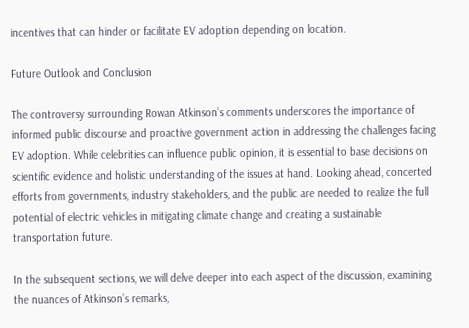incentives that can hinder or facilitate EV adoption depending on location.

Future Outlook and Conclusion

The controversy surrounding Rowan Atkinson’s comments underscores the importance of informed public discourse and proactive government action in addressing the challenges facing EV adoption. While celebrities can influence public opinion, it is essential to base decisions on scientific evidence and holistic understanding of the issues at hand. Looking ahead, concerted efforts from governments, industry stakeholders, and the public are needed to realize the full potential of electric vehicles in mitigating climate change and creating a sustainable transportation future.

In the subsequent sections, we will delve deeper into each aspect of the discussion, examining the nuances of Atkinson’s remarks,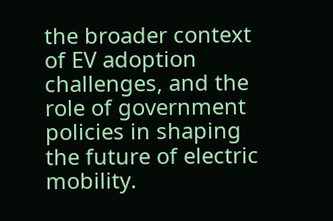the broader context of EV adoption challenges, and the role of government policies in shaping the future of electric mobility.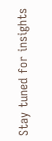Stay tuned for insights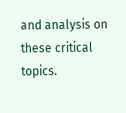and analysis on these critical topics.